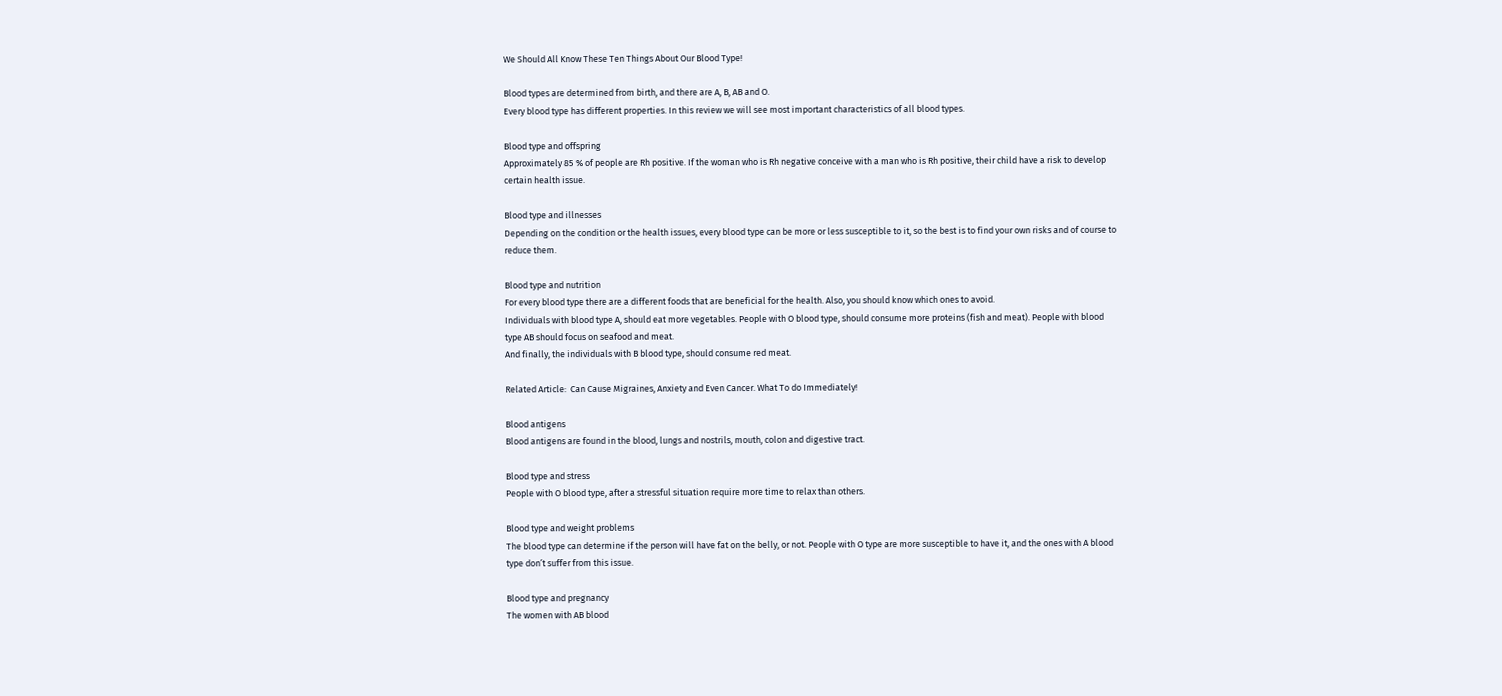We Should All Know These Ten Things About Our Blood Type!

Blood types are determined from birth, and there are A, B, AB and O.
Every blood type has different properties. In this review we will see most important characteristics of all blood types.

Blood type and offspring
Approximately 85 % of people are Rh positive. If the woman who is Rh negative conceive with a man who is Rh positive, their child have a risk to develop certain health issue.

Blood type and illnesses
Depending on the condition or the health issues, every blood type can be more or less susceptible to it, so the best is to find your own risks and of course to reduce them.

Blood type and nutrition
For every blood type there are a different foods that are beneficial for the health. Also, you should know which ones to avoid.
Individuals with blood type A, should eat more vegetables. People with O blood type, should consume more proteins (fish and meat). People with blood type AB should focus on seafood and meat.
And finally, the individuals with B blood type, should consume red meat.

Related Article:  Can Cause Migraines, Anxiety and Even Cancer. What To do Immediately!

Blood antigens
Blood antigens are found in the blood, lungs and nostrils, mouth, colon and digestive tract.

Blood type and stress
People with O blood type, after a stressful situation require more time to relax than others.

Blood type and weight problems
The blood type can determine if the person will have fat on the belly, or not. People with O type are more susceptible to have it, and the ones with A blood type don’t suffer from this issue.

Blood type and pregnancy
The women with AB blood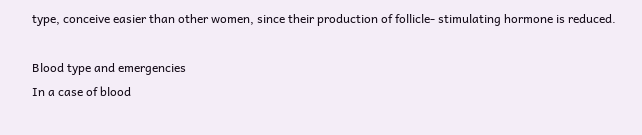type, conceive easier than other women, since their production of follicle- stimulating hormone is reduced.

Blood type and emergencies
In a case of blood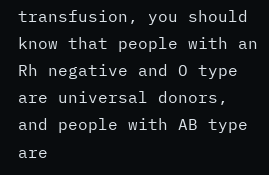transfusion, you should know that people with an Rh negative and O type are universal donors, and people with AB type are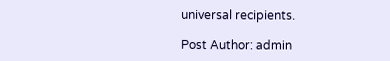universal recipients.

Post Author: admin